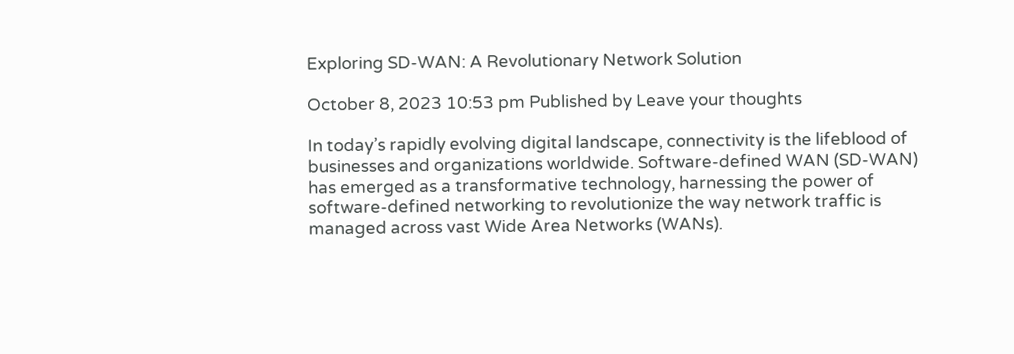Exploring SD-WAN: A Revolutionary Network Solution

October 8, 2023 10:53 pm Published by Leave your thoughts

In today’s rapidly evolving digital landscape, connectivity is the lifeblood of businesses and organizations worldwide. Software-defined WAN (SD-WAN) has emerged as a transformative technology, harnessing the power of software-defined networking to revolutionize the way network traffic is managed across vast Wide Area Networks (WANs).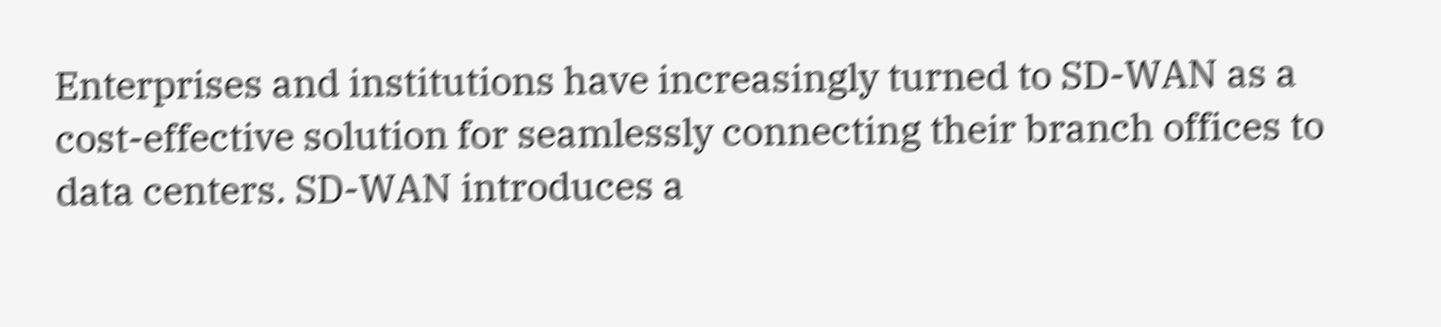Enterprises and institutions have increasingly turned to SD-WAN as a cost-effective solution for seamlessly connecting their branch offices to data centers. SD-WAN introduces a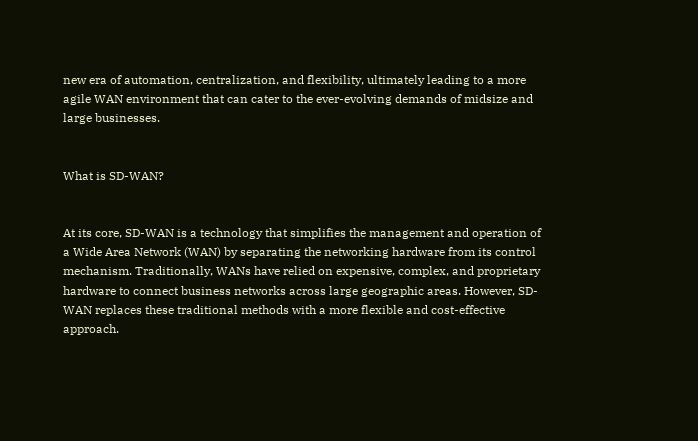new era of automation, centralization, and flexibility, ultimately leading to a more agile WAN environment that can cater to the ever-evolving demands of midsize and large businesses.


What is SD-WAN?


At its core, SD-WAN is a technology that simplifies the management and operation of a Wide Area Network (WAN) by separating the networking hardware from its control mechanism. Traditionally, WANs have relied on expensive, complex, and proprietary hardware to connect business networks across large geographic areas. However, SD-WAN replaces these traditional methods with a more flexible and cost-effective approach.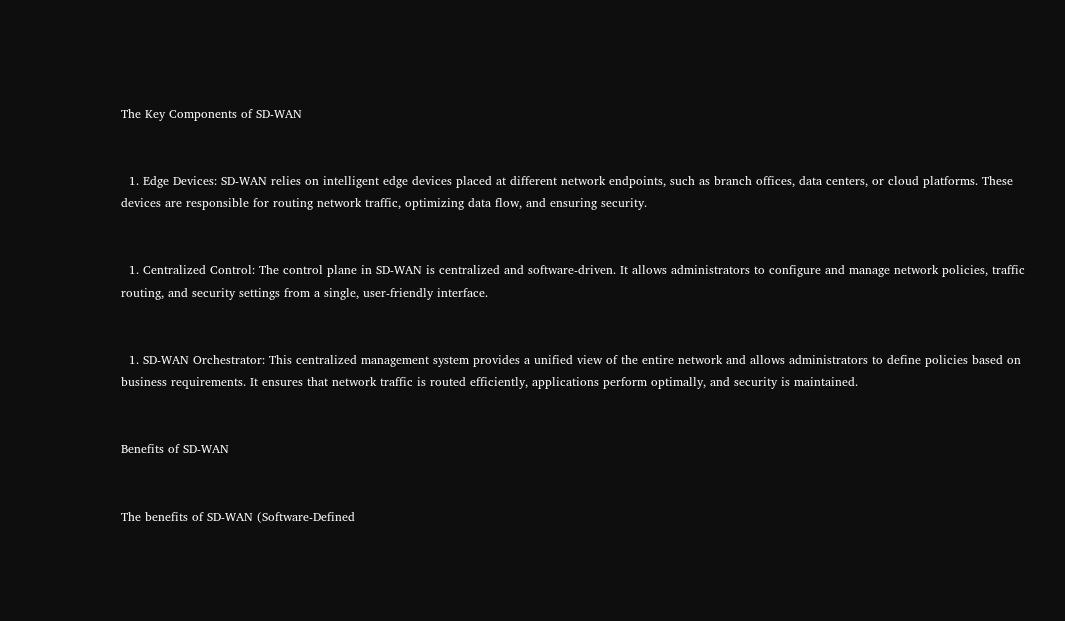The Key Components of SD-WAN


  1. Edge Devices: SD-WAN relies on intelligent edge devices placed at different network endpoints, such as branch offices, data centers, or cloud platforms. These devices are responsible for routing network traffic, optimizing data flow, and ensuring security.


  1. Centralized Control: The control plane in SD-WAN is centralized and software-driven. It allows administrators to configure and manage network policies, traffic routing, and security settings from a single, user-friendly interface.


  1. SD-WAN Orchestrator: This centralized management system provides a unified view of the entire network and allows administrators to define policies based on business requirements. It ensures that network traffic is routed efficiently, applications perform optimally, and security is maintained.


Benefits of SD-WAN


The benefits of SD-WAN (Software-Defined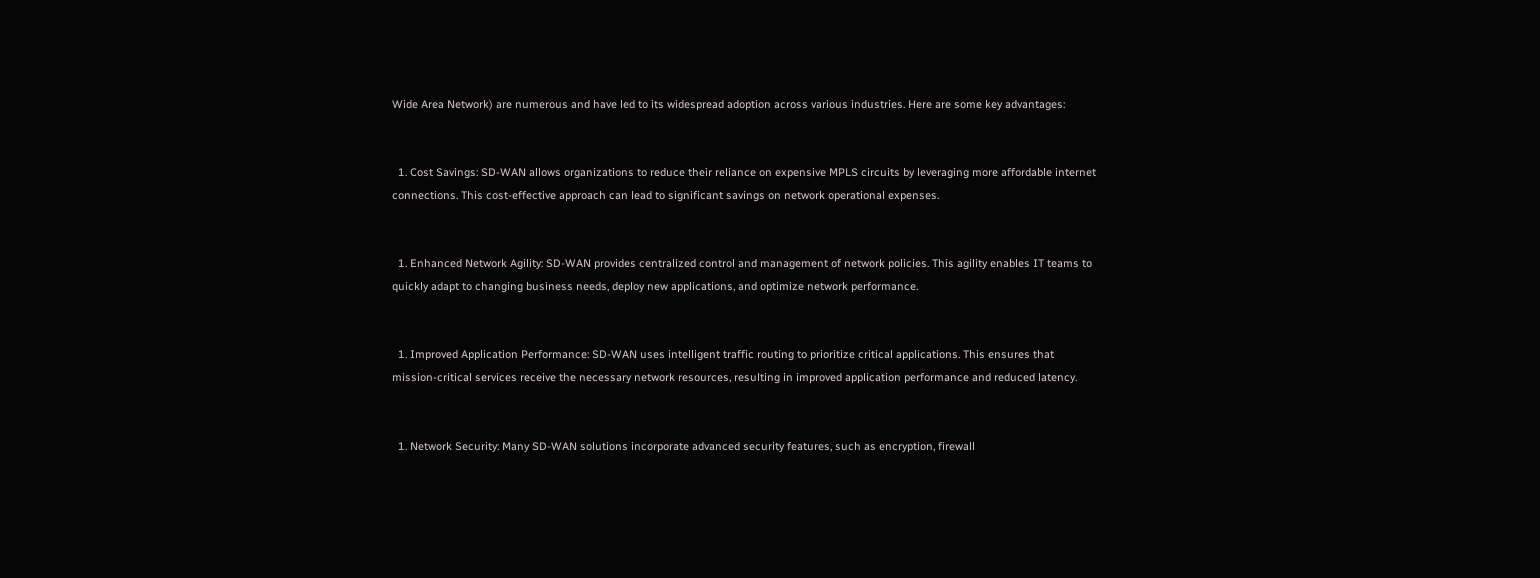Wide Area Network) are numerous and have led to its widespread adoption across various industries. Here are some key advantages:


  1. Cost Savings: SD-WAN allows organizations to reduce their reliance on expensive MPLS circuits by leveraging more affordable internet connections. This cost-effective approach can lead to significant savings on network operational expenses.


  1. Enhanced Network Agility: SD-WAN provides centralized control and management of network policies. This agility enables IT teams to quickly adapt to changing business needs, deploy new applications, and optimize network performance.


  1. Improved Application Performance: SD-WAN uses intelligent traffic routing to prioritize critical applications. This ensures that mission-critical services receive the necessary network resources, resulting in improved application performance and reduced latency.


  1. Network Security: Many SD-WAN solutions incorporate advanced security features, such as encryption, firewall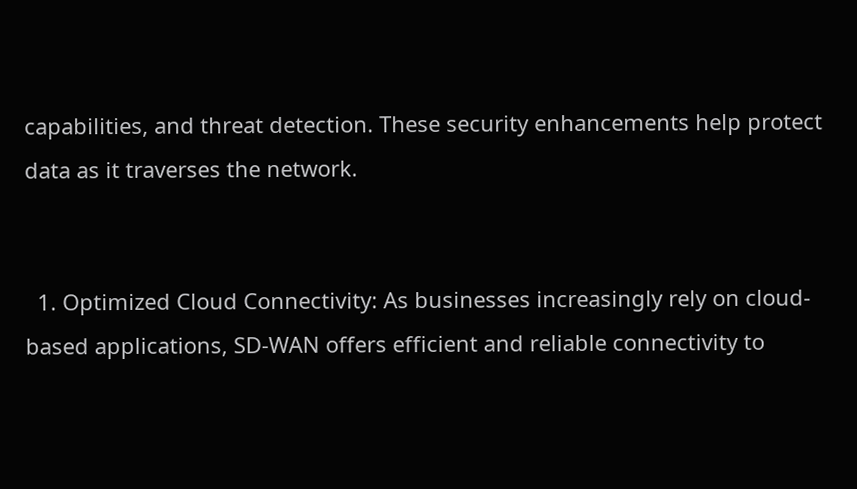capabilities, and threat detection. These security enhancements help protect data as it traverses the network.


  1. Optimized Cloud Connectivity: As businesses increasingly rely on cloud-based applications, SD-WAN offers efficient and reliable connectivity to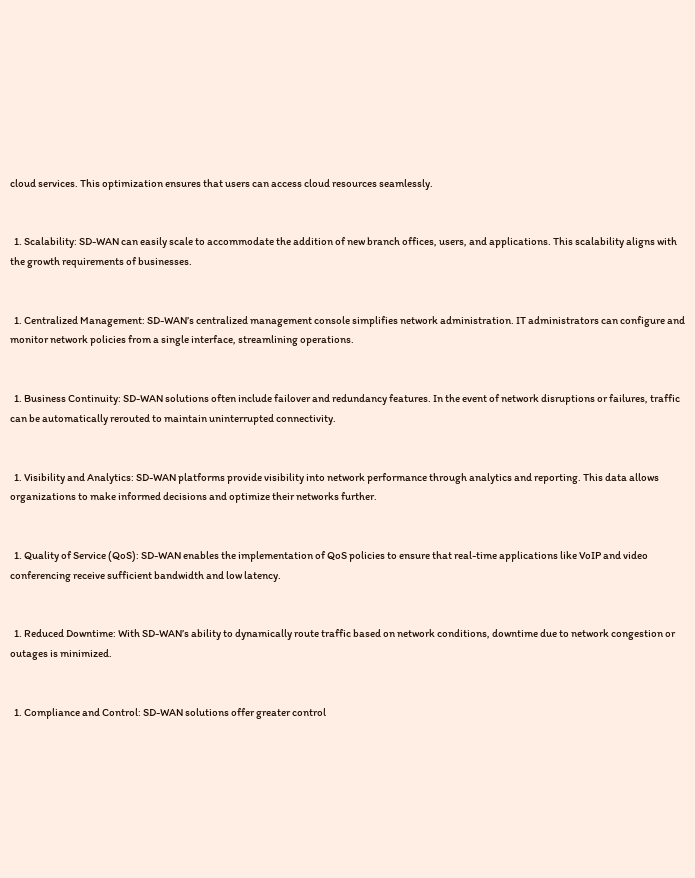cloud services. This optimization ensures that users can access cloud resources seamlessly.


  1. Scalability: SD-WAN can easily scale to accommodate the addition of new branch offices, users, and applications. This scalability aligns with the growth requirements of businesses.


  1. Centralized Management: SD-WAN’s centralized management console simplifies network administration. IT administrators can configure and monitor network policies from a single interface, streamlining operations.


  1. Business Continuity: SD-WAN solutions often include failover and redundancy features. In the event of network disruptions or failures, traffic can be automatically rerouted to maintain uninterrupted connectivity.


  1. Visibility and Analytics: SD-WAN platforms provide visibility into network performance through analytics and reporting. This data allows organizations to make informed decisions and optimize their networks further.


  1. Quality of Service (QoS): SD-WAN enables the implementation of QoS policies to ensure that real-time applications like VoIP and video conferencing receive sufficient bandwidth and low latency.


  1. Reduced Downtime: With SD-WAN’s ability to dynamically route traffic based on network conditions, downtime due to network congestion or outages is minimized.


  1. Compliance and Control: SD-WAN solutions offer greater control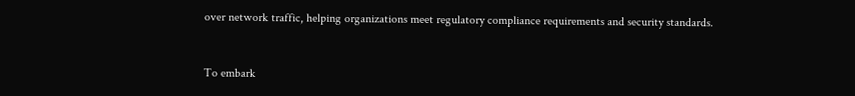over network traffic, helping organizations meet regulatory compliance requirements and security standards.


To embark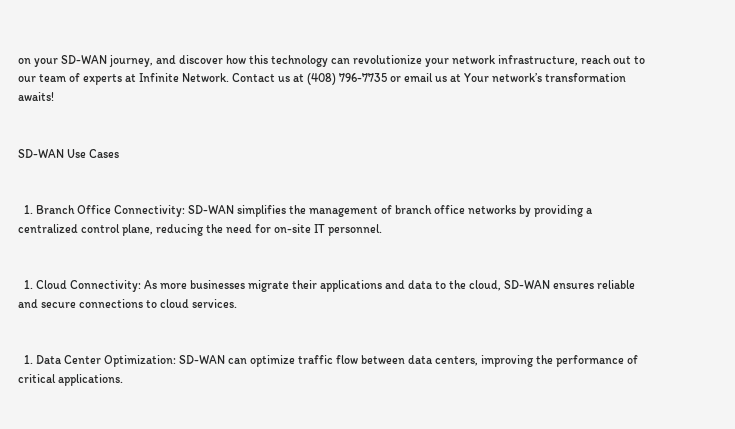on your SD-WAN journey, and discover how this technology can revolutionize your network infrastructure, reach out to our team of experts at Infinite Network. Contact us at (408) 796-7735 or email us at Your network’s transformation awaits!


SD-WAN Use Cases


  1. Branch Office Connectivity: SD-WAN simplifies the management of branch office networks by providing a centralized control plane, reducing the need for on-site IT personnel.


  1. Cloud Connectivity: As more businesses migrate their applications and data to the cloud, SD-WAN ensures reliable and secure connections to cloud services.


  1. Data Center Optimization: SD-WAN can optimize traffic flow between data centers, improving the performance of critical applications.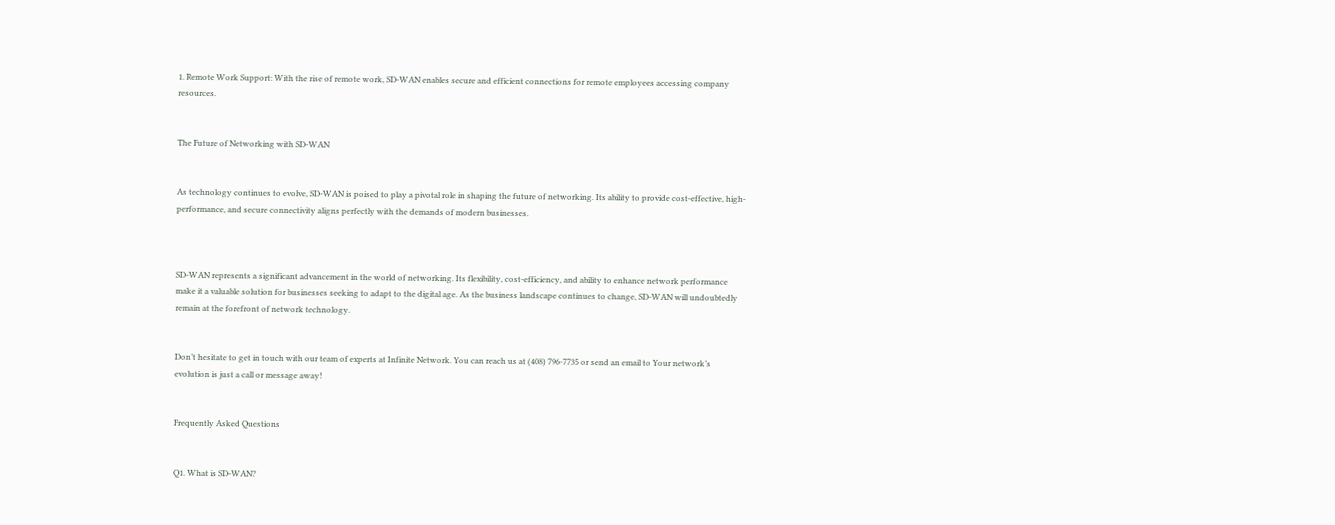1. Remote Work Support: With the rise of remote work, SD-WAN enables secure and efficient connections for remote employees accessing company resources.


The Future of Networking with SD-WAN


As technology continues to evolve, SD-WAN is poised to play a pivotal role in shaping the future of networking. Its ability to provide cost-effective, high-performance, and secure connectivity aligns perfectly with the demands of modern businesses.



SD-WAN represents a significant advancement in the world of networking. Its flexibility, cost-efficiency, and ability to enhance network performance make it a valuable solution for businesses seeking to adapt to the digital age. As the business landscape continues to change, SD-WAN will undoubtedly remain at the forefront of network technology.


Don’t hesitate to get in touch with our team of experts at Infinite Network. You can reach us at (408) 796-7735 or send an email to Your network’s evolution is just a call or message away!


Frequently Asked Questions


Q1. What is SD-WAN?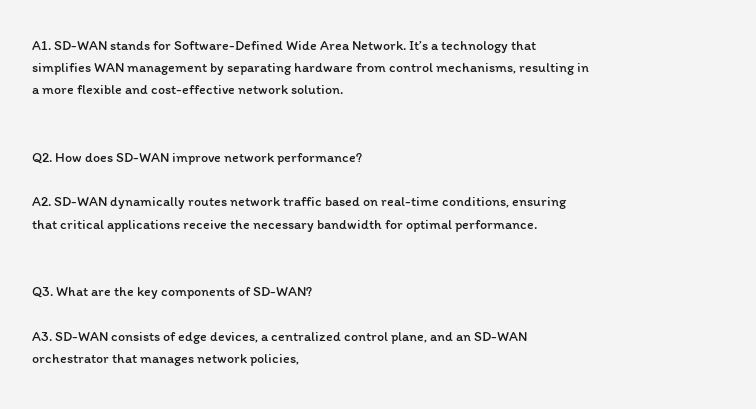A1. SD-WAN stands for Software-Defined Wide Area Network. It’s a technology that simplifies WAN management by separating hardware from control mechanisms, resulting in a more flexible and cost-effective network solution.


Q2. How does SD-WAN improve network performance?

A2. SD-WAN dynamically routes network traffic based on real-time conditions, ensuring that critical applications receive the necessary bandwidth for optimal performance.


Q3. What are the key components of SD-WAN?

A3. SD-WAN consists of edge devices, a centralized control plane, and an SD-WAN orchestrator that manages network policies,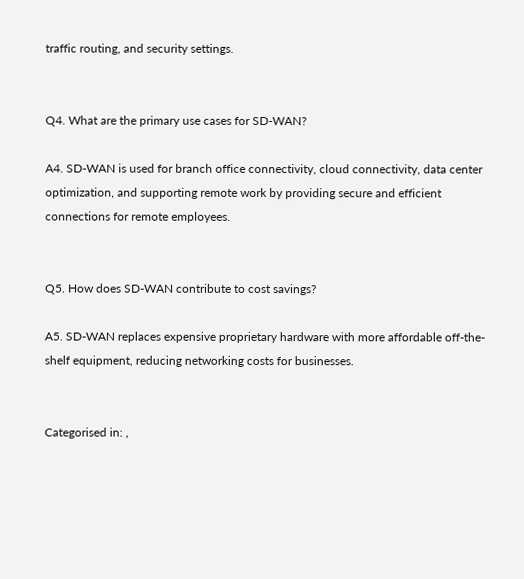traffic routing, and security settings.


Q4. What are the primary use cases for SD-WAN?

A4. SD-WAN is used for branch office connectivity, cloud connectivity, data center optimization, and supporting remote work by providing secure and efficient connections for remote employees.


Q5. How does SD-WAN contribute to cost savings?

A5. SD-WAN replaces expensive proprietary hardware with more affordable off-the-shelf equipment, reducing networking costs for businesses.


Categorised in: ,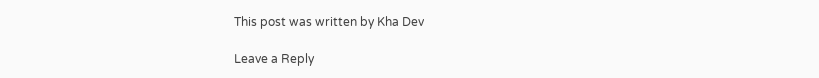This post was written by Kha Dev

Leave a Reply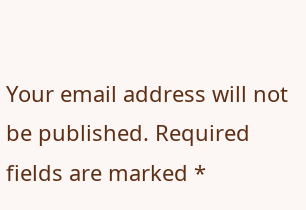Your email address will not be published. Required fields are marked *